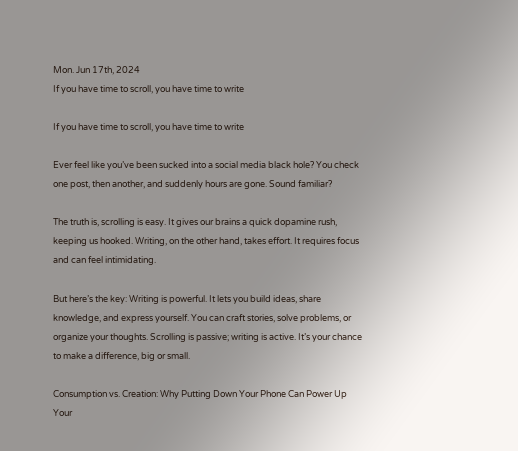Mon. Jun 17th, 2024
If you have time to scroll, you have time to write

If you have time to scroll, you have time to write

Ever feel like you’ve been sucked into a social media black hole? You check one post, then another, and suddenly hours are gone. Sound familiar?

The truth is, scrolling is easy. It gives our brains a quick dopamine rush, keeping us hooked. Writing, on the other hand, takes effort. It requires focus and can feel intimidating.

But here’s the key: Writing is powerful. It lets you build ideas, share knowledge, and express yourself. You can craft stories, solve problems, or organize your thoughts. Scrolling is passive; writing is active. It’s your chance to make a difference, big or small.

Consumption vs. Creation: Why Putting Down Your Phone Can Power Up Your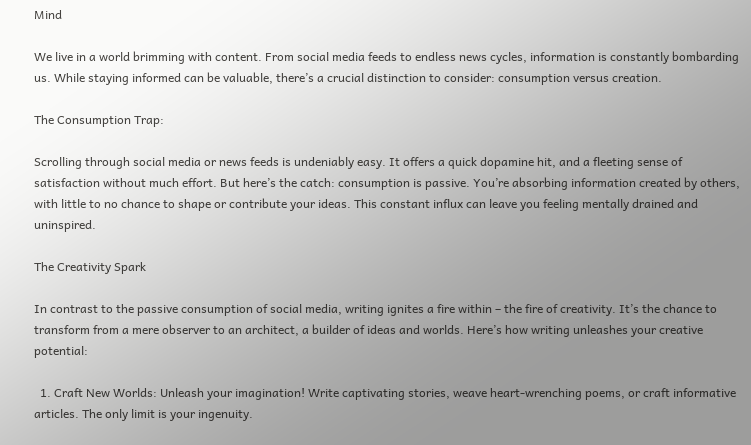Mind

We live in a world brimming with content. From social media feeds to endless news cycles, information is constantly bombarding us. While staying informed can be valuable, there’s a crucial distinction to consider: consumption versus creation.

The Consumption Trap:

Scrolling through social media or news feeds is undeniably easy. It offers a quick dopamine hit, and a fleeting sense of satisfaction without much effort. But here’s the catch: consumption is passive. You’re absorbing information created by others, with little to no chance to shape or contribute your ideas. This constant influx can leave you feeling mentally drained and uninspired.

The Creativity Spark

In contrast to the passive consumption of social media, writing ignites a fire within – the fire of creativity. It’s the chance to transform from a mere observer to an architect, a builder of ideas and worlds. Here’s how writing unleashes your creative potential:

  1. Craft New Worlds: Unleash your imagination! Write captivating stories, weave heart-wrenching poems, or craft informative articles. The only limit is your ingenuity.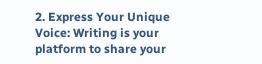2. Express Your Unique Voice: Writing is your platform to share your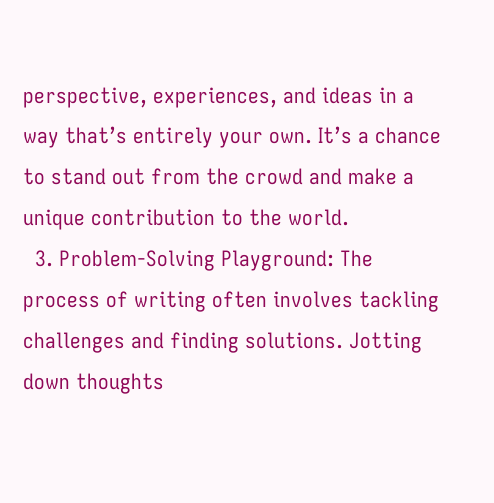perspective, experiences, and ideas in a way that’s entirely your own. It’s a chance to stand out from the crowd and make a unique contribution to the world.
  3. Problem-Solving Playground: The process of writing often involves tackling challenges and finding solutions. Jotting down thoughts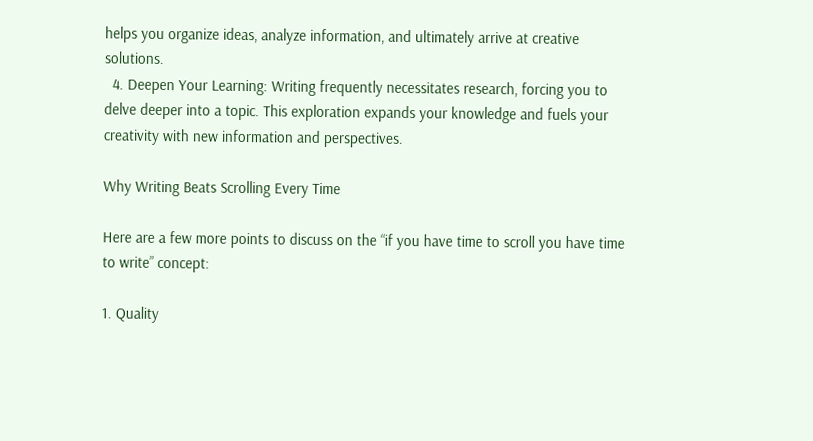helps you organize ideas, analyze information, and ultimately arrive at creative solutions.
  4. Deepen Your Learning: Writing frequently necessitates research, forcing you to delve deeper into a topic. This exploration expands your knowledge and fuels your creativity with new information and perspectives.

Why Writing Beats Scrolling Every Time

Here are a few more points to discuss on the “if you have time to scroll you have time to write” concept:

1. Quality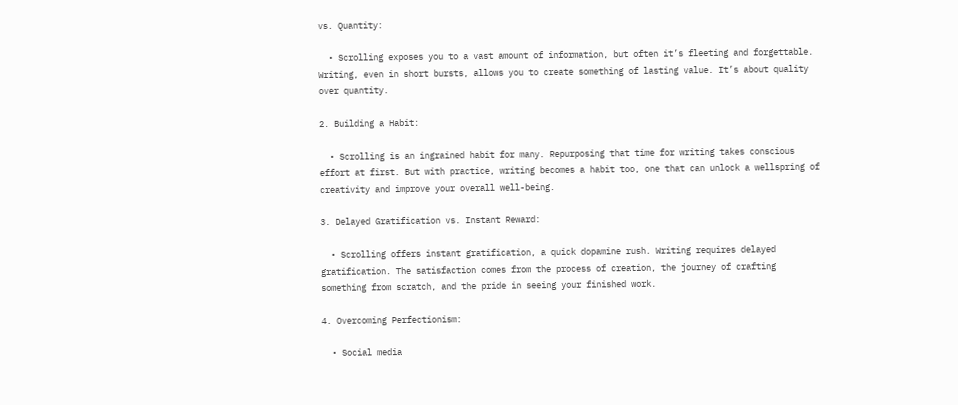vs. Quantity:

  • Scrolling exposes you to a vast amount of information, but often it’s fleeting and forgettable. Writing, even in short bursts, allows you to create something of lasting value. It’s about quality over quantity.

2. Building a Habit:

  • Scrolling is an ingrained habit for many. Repurposing that time for writing takes conscious effort at first. But with practice, writing becomes a habit too, one that can unlock a wellspring of creativity and improve your overall well-being.

3. Delayed Gratification vs. Instant Reward:

  • Scrolling offers instant gratification, a quick dopamine rush. Writing requires delayed gratification. The satisfaction comes from the process of creation, the journey of crafting something from scratch, and the pride in seeing your finished work.

4. Overcoming Perfectionism:

  • Social media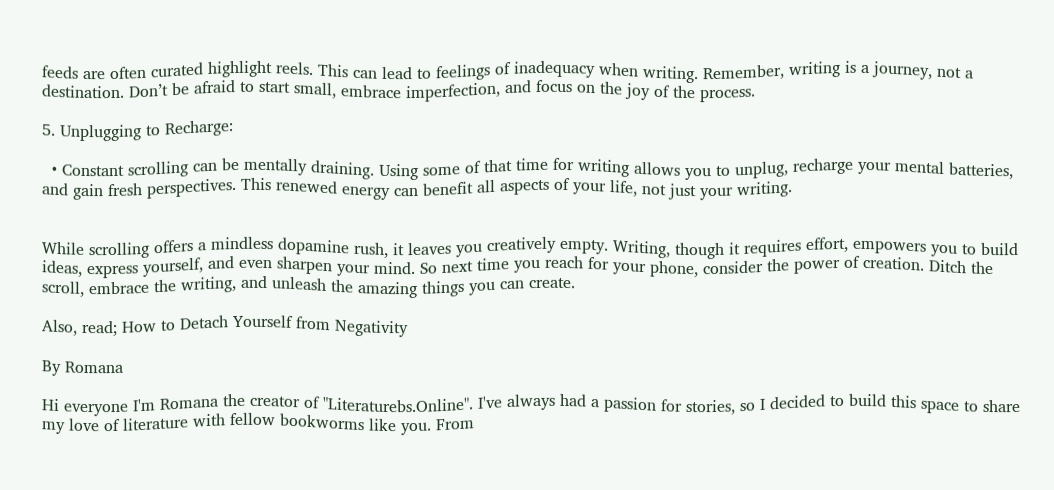feeds are often curated highlight reels. This can lead to feelings of inadequacy when writing. Remember, writing is a journey, not a destination. Don’t be afraid to start small, embrace imperfection, and focus on the joy of the process.

5. Unplugging to Recharge:

  • Constant scrolling can be mentally draining. Using some of that time for writing allows you to unplug, recharge your mental batteries, and gain fresh perspectives. This renewed energy can benefit all aspects of your life, not just your writing.


While scrolling offers a mindless dopamine rush, it leaves you creatively empty. Writing, though it requires effort, empowers you to build ideas, express yourself, and even sharpen your mind. So next time you reach for your phone, consider the power of creation. Ditch the scroll, embrace the writing, and unleash the amazing things you can create.

Also, read; How to Detach Yourself from Negativity

By Romana

Hi everyone I'm Romana the creator of "Literaturebs.Online". I've always had a passion for stories, so I decided to build this space to share my love of literature with fellow bookworms like you. From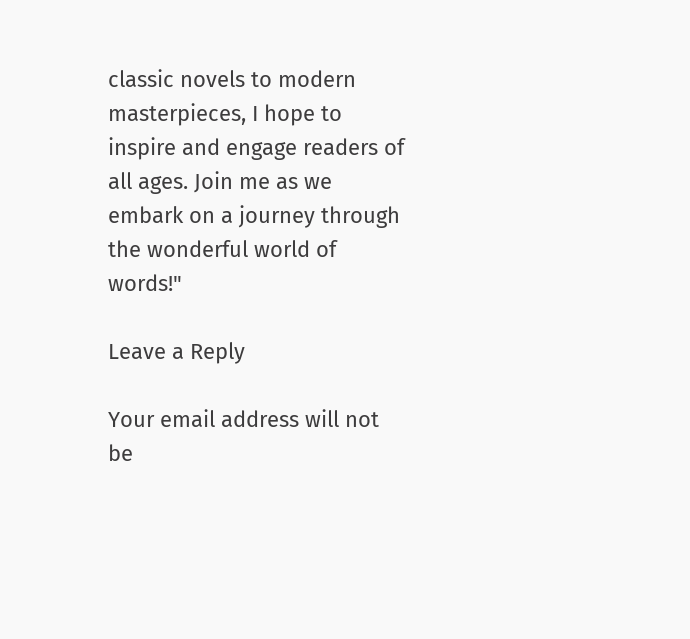classic novels to modern masterpieces, I hope to inspire and engage readers of all ages. Join me as we embark on a journey through the wonderful world of words!"

Leave a Reply

Your email address will not be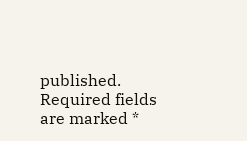published. Required fields are marked *